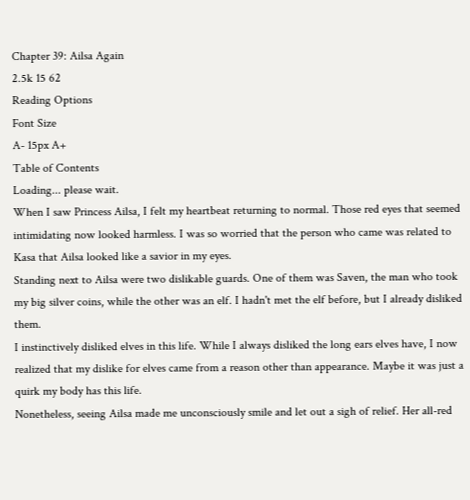Chapter 39: Ailsa Again
2.5k 15 62
Reading Options
Font Size
A- 15px A+
Table of Contents
Loading... please wait.
When I saw Princess Ailsa, I felt my heartbeat returning to normal. Those red eyes that seemed intimidating now looked harmless. I was so worried that the person who came was related to Kasa that Ailsa looked like a savior in my eyes.
Standing next to Ailsa were two dislikable guards. One of them was Saven, the man who took my big silver coins, while the other was an elf. I hadn't met the elf before, but I already disliked them.
I instinctively disliked elves in this life. While I always disliked the long ears elves have, I now realized that my dislike for elves came from a reason other than appearance. Maybe it was just a quirk my body has this life.
Nonetheless, seeing Ailsa made me unconsciously smile and let out a sigh of relief. Her all-red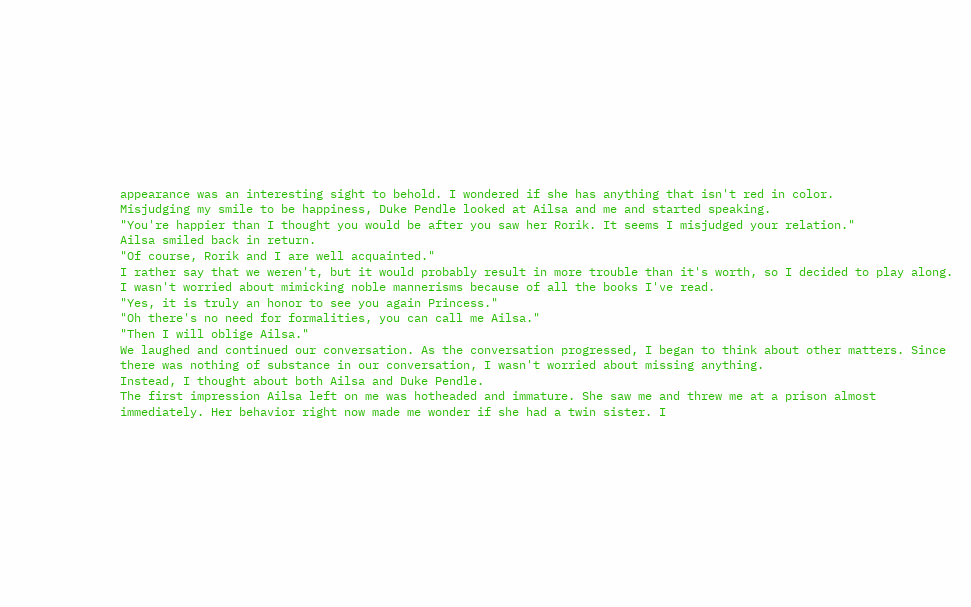appearance was an interesting sight to behold. I wondered if she has anything that isn't red in color.
Misjudging my smile to be happiness, Duke Pendle looked at Ailsa and me and started speaking.
"You're happier than I thought you would be after you saw her Rorik. It seems I misjudged your relation."
Ailsa smiled back in return.
"Of course, Rorik and I are well acquainted."
I rather say that we weren't, but it would probably result in more trouble than it's worth, so I decided to play along. I wasn't worried about mimicking noble mannerisms because of all the books I've read.
"Yes, it is truly an honor to see you again Princess."
"Oh there's no need for formalities, you can call me Ailsa."
"Then I will oblige Ailsa."
We laughed and continued our conversation. As the conversation progressed, I began to think about other matters. Since there was nothing of substance in our conversation, I wasn't worried about missing anything.
Instead, I thought about both Ailsa and Duke Pendle.
The first impression Ailsa left on me was hotheaded and immature. She saw me and threw me at a prison almost immediately. Her behavior right now made me wonder if she had a twin sister. I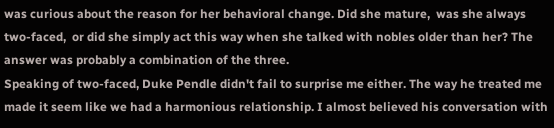was curious about the reason for her behavioral change. Did she mature,  was she always two-faced,  or did she simply act this way when she talked with nobles older than her? The answer was probably a combination of the three.
Speaking of two-faced, Duke Pendle didn't fail to surprise me either. The way he treated me made it seem like we had a harmonious relationship. I almost believed his conversation with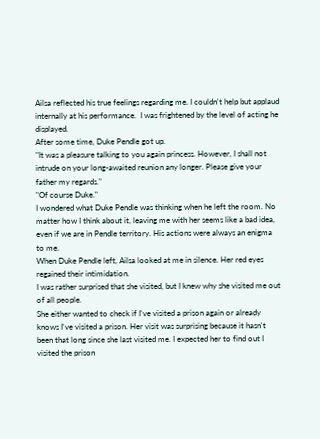Ailsa reflected his true feelings regarding me. I couldn't help but applaud internally at his performance.  I was frightened by the level of acting he displayed.
After some time, Duke Pendle got up.
"It was a pleasure talking to you again princess. However, I shall not intrude on your long-awaited reunion any longer. Please give your father my regards."
"Of course Duke."
I wondered what Duke Pendle was thinking when he left the room. No matter how I think about it, leaving me with her seems like a bad idea, even if we are in Pendle territory. His actions were always an enigma to me.
When Duke Pendle left, Ailsa looked at me in silence. Her red eyes regained their intimidation.
I was rather surprised that she visited, but I knew why she visited me out of all people.
She either wanted to check if I've visited a prison again or already knows I've visited a prison. Her visit was surprising because it hasn't been that long since she last visited me. I expected her to find out I visited the prison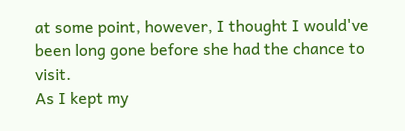at some point, however, I thought I would've been long gone before she had the chance to visit.
As I kept my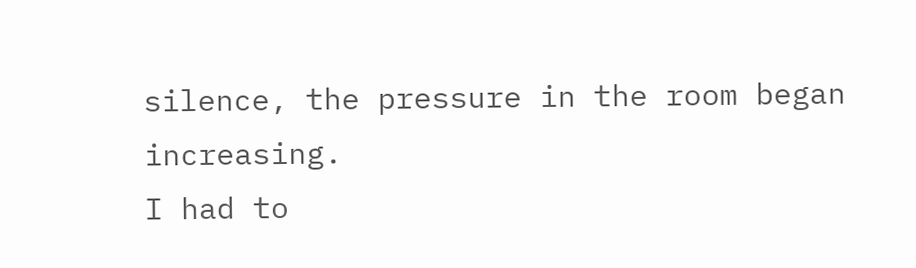silence, the pressure in the room began increasing.
I had to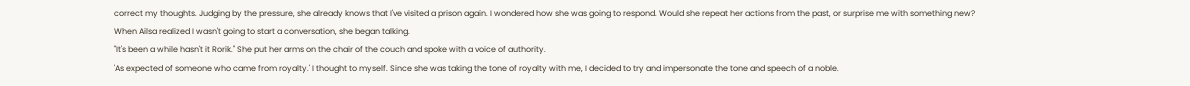correct my thoughts. Judging by the pressure, she already knows that I've visited a prison again. I wondered how she was going to respond. Would she repeat her actions from the past, or surprise me with something new?
When Ailsa realized I wasn't going to start a conversation, she began talking.
"It's been a while hasn't it Rorik." She put her arms on the chair of the couch and spoke with a voice of authority.
'As expected of someone who came from royalty.' I thought to myself. Since she was taking the tone of royalty with me, I decided to try and impersonate the tone and speech of a noble.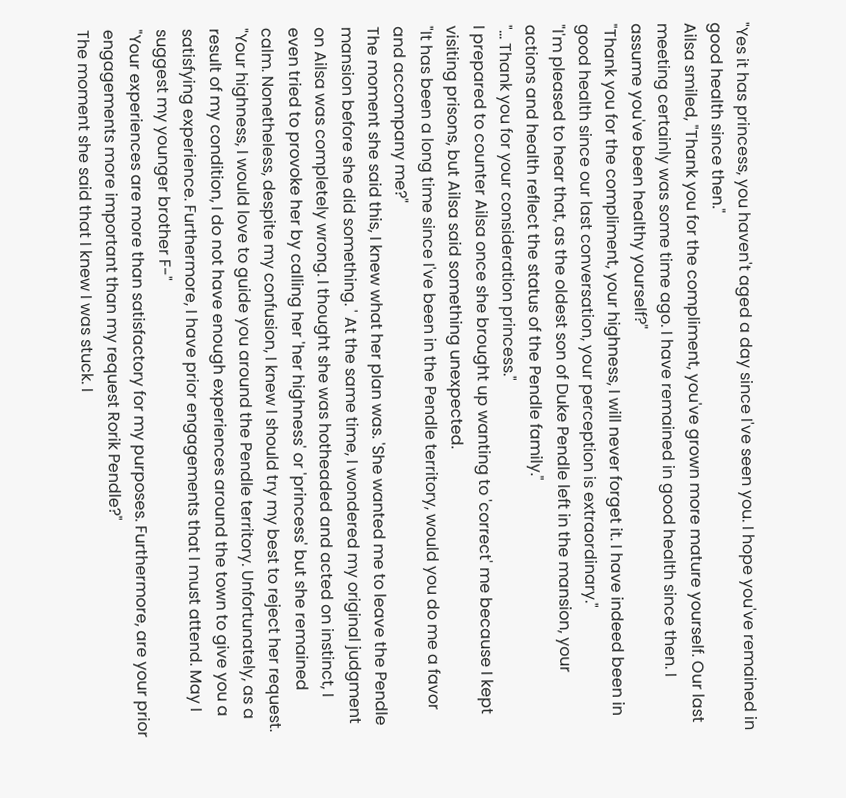"Yes it has princess, you haven't aged a day since I've seen you. I hope you've remained in good health since then."
Ailsa smiled, "Thank you for the compliment, you've grown more mature yourself. Our last meeting certainly was some time ago. I have remained in good health since then. I assume you've been healthy yourself?"
"Thank you for the compliment, your highness, I will never forget it. I have indeed been in good health since our last conversation, your perception is extraordinary."
"I'm pleased to hear that, as the oldest son of Duke Pendle left in the mansion, your actions and health reflect the status of the Pendle family."
"... Thank you for your consideration princess."
I prepared to counter Ailsa once she brought up wanting to 'correct' me because I kept visiting prisons, but Ailsa said something unexpected.
"It has been a long time since I've been in the Pendle territory, would you do me a favor and accompany me?"
The moment she said this, I knew what her plan was. 'She wanted me to leave the Pendle mansion before she did something. ' At the same time, I wondered my original judgment on Ailsa was completely wrong. I thought she was hotheaded and acted on instinct, I even tried to provoke her by calling her 'her highness' or 'princess' but she remained calm. Nonetheless, despite my confusion, I knew I should try my best to reject her request.
"Your highness, I would love to guide you around the Pendle territory. Unfortunately, as a result of my condition, I do not have enough experiences around the town to give you a satisfying experience. Furthermore, I have prior engagements that I must attend. May I suggest my younger brother F-"
"Your experiences are more than satisfactory for my purposes. Furthermore, are your prior engagements more important than my request Rorik Pendle?"
The moment she said that I knew I was stuck. I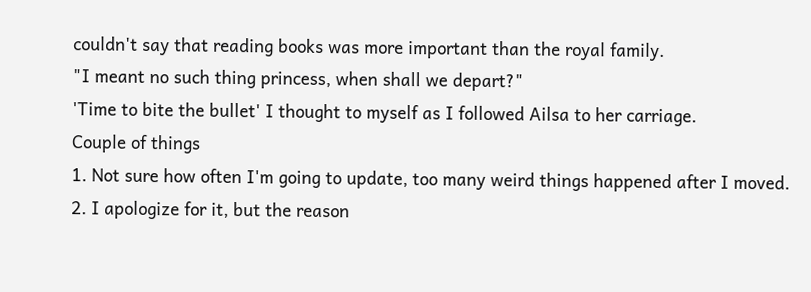couldn't say that reading books was more important than the royal family.
"I meant no such thing princess, when shall we depart?"
'Time to bite the bullet' I thought to myself as I followed Ailsa to her carriage.
Couple of things
1. Not sure how often I'm going to update, too many weird things happened after I moved.
2. I apologize for it, but the reason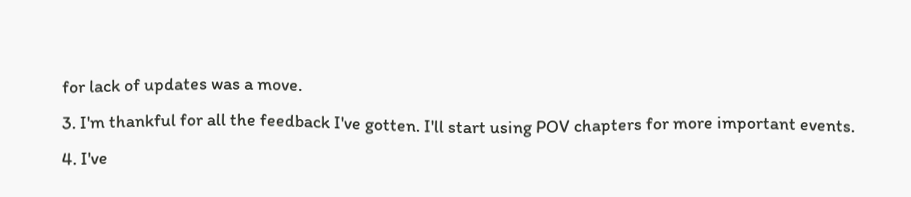for lack of updates was a move.
3. I'm thankful for all the feedback I've gotten. I'll start using POV chapters for more important events.
4. I've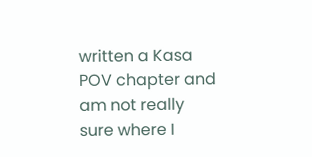written a Kasa POV chapter and am not really sure where I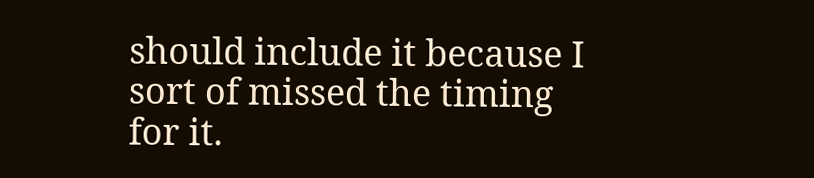should include it because I sort of missed the timing for it.